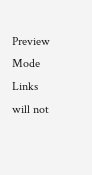Preview Mode Links will not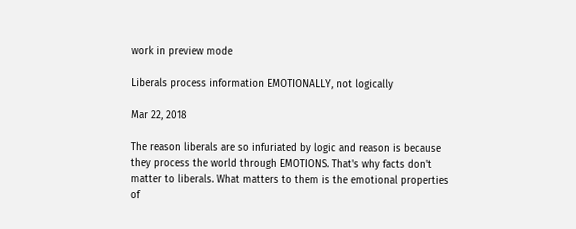work in preview mode

Liberals process information EMOTIONALLY, not logically

Mar 22, 2018

The reason liberals are so infuriated by logic and reason is because they process the world through EMOTIONS. That's why facts don't matter to liberals. What matters to them is the emotional properties of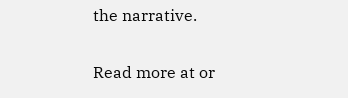the narrative.

Read more at or